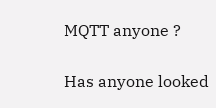MQTT anyone ?

Has anyone looked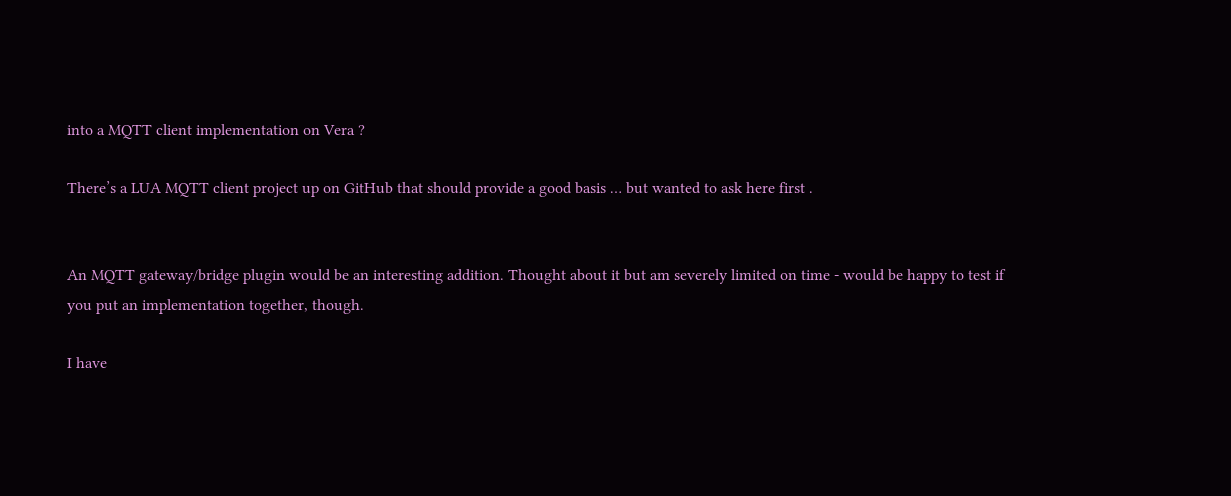into a MQTT client implementation on Vera ?

There’s a LUA MQTT client project up on GitHub that should provide a good basis … but wanted to ask here first .


An MQTT gateway/bridge plugin would be an interesting addition. Thought about it but am severely limited on time - would be happy to test if you put an implementation together, though.

I have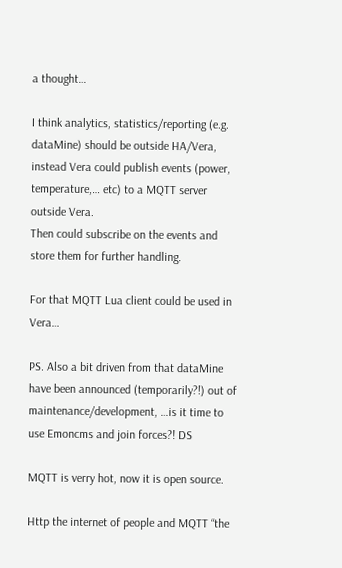a thought…

I think analytics, statistics/reporting (e.g. dataMine) should be outside HA/Vera, instead Vera could publish events (power, temperature,… etc) to a MQTT server outside Vera.
Then could subscribe on the events and store them for further handling.

For that MQTT Lua client could be used in Vera…

PS. Also a bit driven from that dataMine have been announced (temporarily?!) out of maintenance/development, …is it time to use Emoncms and join forces?! DS

MQTT is verry hot, now it is open source.

Http the internet of people and MQTT “the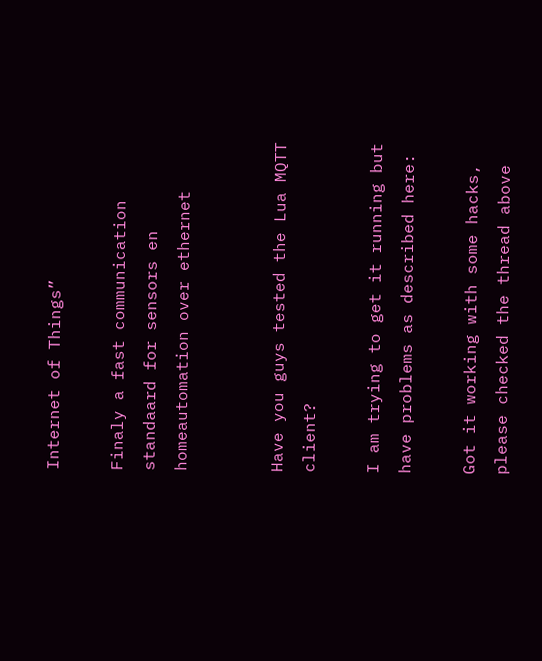Internet of Things”

Finaly a fast communication standaard for sensors en homeautomation over ethernet


Have you guys tested the Lua MQTT client?

I am trying to get it running but have problems as described here:

Got it working with some hacks, please checked the thread above